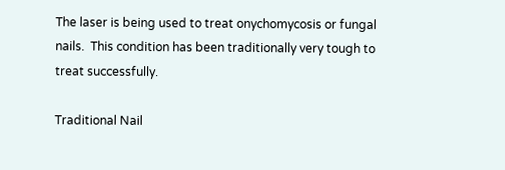The laser is being used to treat onychomycosis or fungal nails.  This condition has been traditionally very tough to treat successfully.

Traditional Nail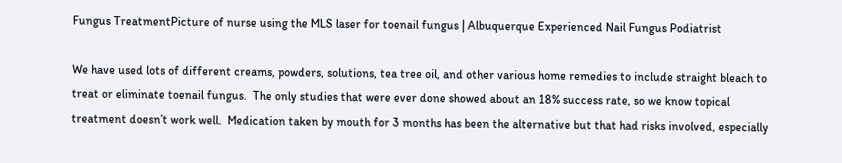Fungus TreatmentPicture of nurse using the MLS laser for toenail fungus | Albuquerque Experienced Nail Fungus Podiatrist

We have used lots of different creams, powders, solutions, tea tree oil, and other various home remedies to include straight bleach to treat or eliminate toenail fungus.  The only studies that were ever done showed about an 18% success rate, so we know topical treatment doesn’t work well.  Medication taken by mouth for 3 months has been the alternative but that had risks involved, especially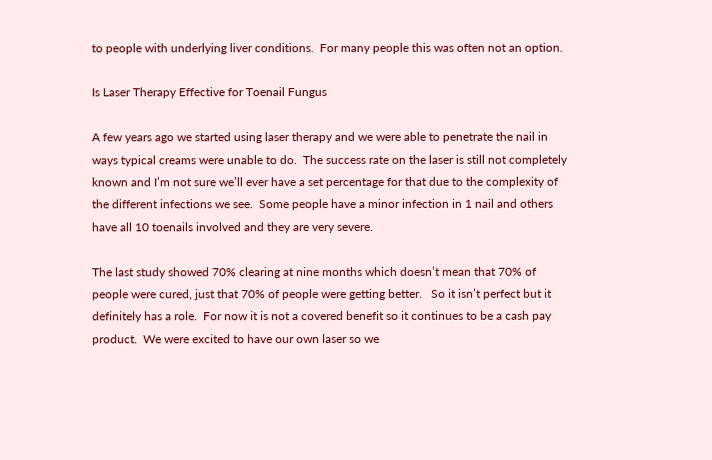to people with underlying liver conditions.  For many people this was often not an option.

Is Laser Therapy Effective for Toenail Fungus

A few years ago we started using laser therapy and we were able to penetrate the nail in ways typical creams were unable to do.  The success rate on the laser is still not completely known and I’m not sure we’ll ever have a set percentage for that due to the complexity of the different infections we see.  Some people have a minor infection in 1 nail and others have all 10 toenails involved and they are very severe.

The last study showed 70% clearing at nine months which doesn’t mean that 70% of people were cured, just that 70% of people were getting better.   So it isn’t perfect but it definitely has a role.  For now it is not a covered benefit so it continues to be a cash pay product.  We were excited to have our own laser so we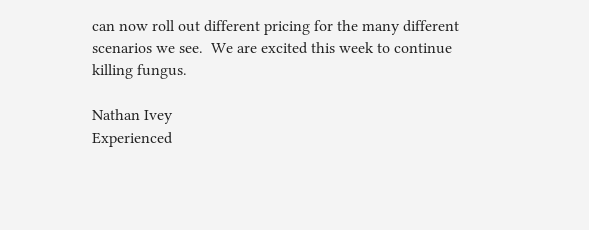can now roll out different pricing for the many different scenarios we see.  We are excited this week to continue killing fungus.

Nathan Ivey
Experienced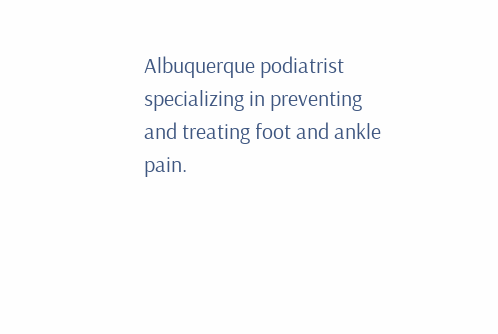Albuquerque podiatrist specializing in preventing and treating foot and ankle pain.